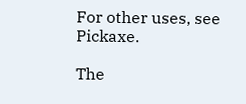For other uses, see Pickaxe.

The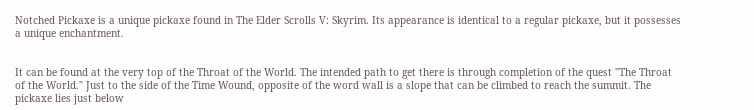Notched Pickaxe is a unique pickaxe found in The Elder Scrolls V: Skyrim. Its appearance is identical to a regular pickaxe, but it possesses a unique enchantment.


It can be found at the very top of the Throat of the World. The intended path to get there is through completion of the quest "The Throat of the World." Just to the side of the Time Wound, opposite of the word wall is a slope that can be climbed to reach the summit. The pickaxe lies just below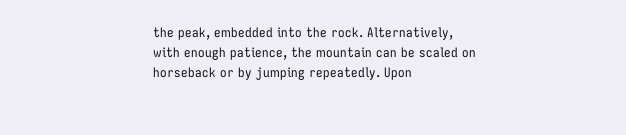the peak, embedded into the rock. Alternatively, with enough patience, the mountain can be scaled on horseback or by jumping repeatedly. Upon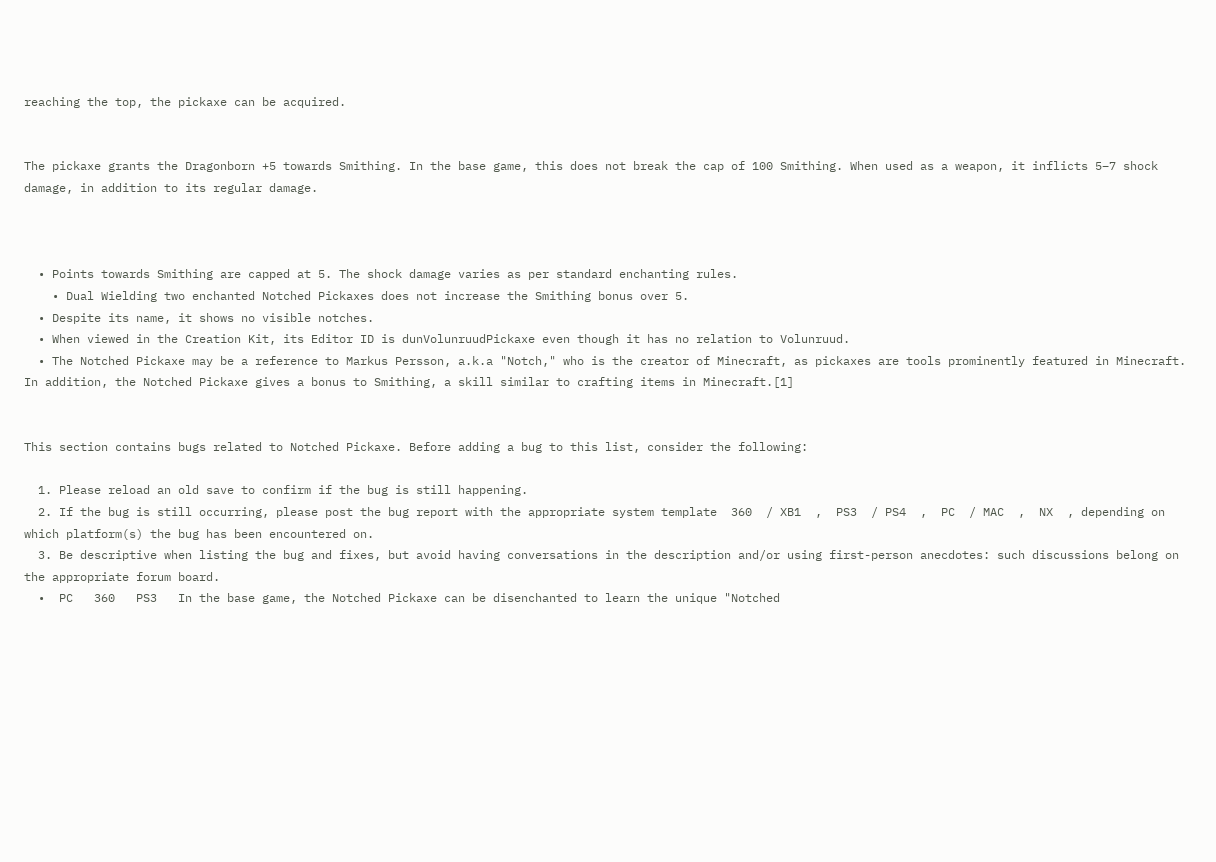reaching the top, the pickaxe can be acquired.


The pickaxe grants the Dragonborn +5 towards Smithing. In the base game, this does not break the cap of 100 Smithing. When used as a weapon, it inflicts 5–7 shock damage, in addition to its regular damage.



  • Points towards Smithing are capped at 5. The shock damage varies as per standard enchanting rules.
    • Dual Wielding two enchanted Notched Pickaxes does not increase the Smithing bonus over 5.
  • Despite its name, it shows no visible notches.
  • When viewed in the Creation Kit, its Editor ID is dunVolunruudPickaxe even though it has no relation to Volunruud.
  • The Notched Pickaxe may be a reference to Markus Persson, a.k.a "Notch," who is the creator of Minecraft, as pickaxes are tools prominently featured in Minecraft. In addition, the Notched Pickaxe gives a bonus to Smithing, a skill similar to crafting items in Minecraft.[1]


This section contains bugs related to Notched Pickaxe. Before adding a bug to this list, consider the following:

  1. Please reload an old save to confirm if the bug is still happening.
  2. If the bug is still occurring, please post the bug report with the appropriate system template  360  / XB1  ,  PS3  / PS4  ,  PC  / MAC  ,  NX  , depending on which platform(s) the bug has been encountered on.
  3. Be descriptive when listing the bug and fixes, but avoid having conversations in the description and/or using first-person anecdotes: such discussions belong on the appropriate forum board.
  •  PC   360   PS3   In the base game, the Notched Pickaxe can be disenchanted to learn the unique "Notched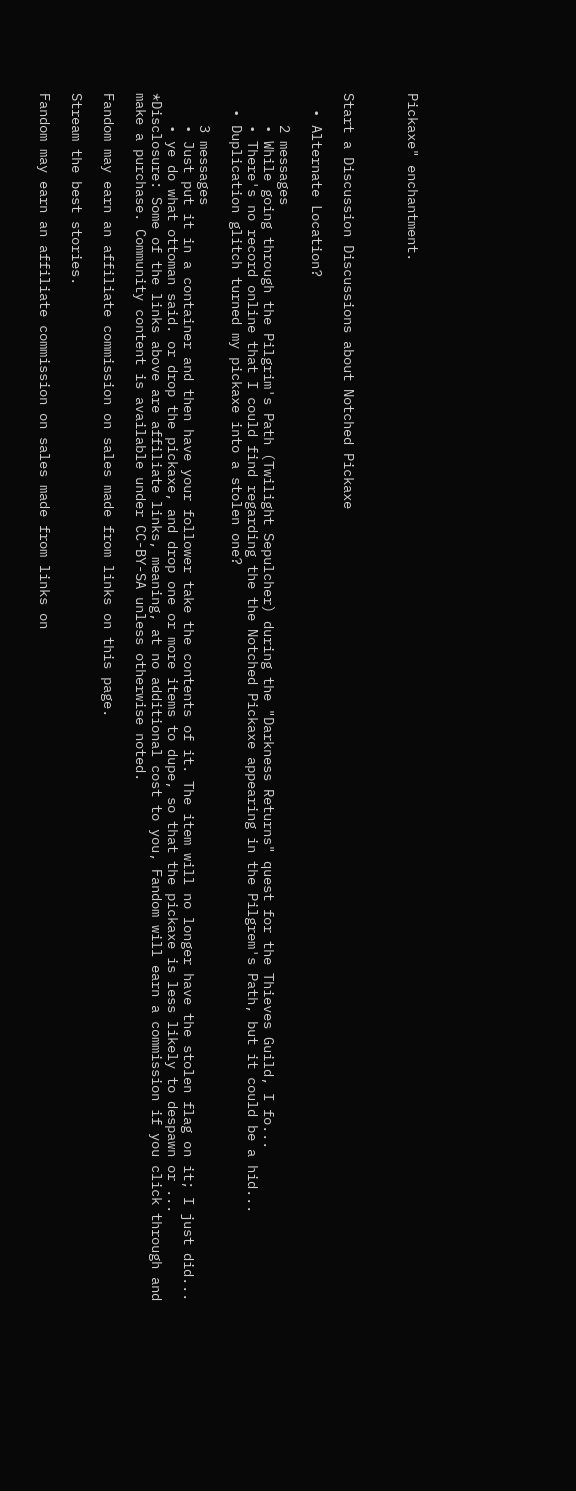Pickaxe" enchantment.



Start a Discussion Discussions about Notched Pickaxe

  • Alternate Location?

    2 messages
    • While going through the Pilgrim's Path (Twilight Sepulcher) during the "Darkness Returns" quest for the Thieves Guild, I fo...
    • There's no record online that I could find regarding the the Notched Pickaxe appearing in the Pilgrem's Path, but it could be a hid...
  • Duplication glitch turned my pickaxe into a stolen one?

    3 messages
    • Just put it in a container and then have your follower take the contents of it. The item will no longer have the stolen flag on it; I just did...
    • ye do what ottoman said. or drop the pickaxe, and drop one or more items to dupe, so that the pickaxe is less likely to despawn or ...
*Disclosure: Some of the links above are affiliate links, meaning, at no additional cost to you, Fandom will earn a commission if you click through and make a purchase. Community content is available under CC-BY-SA unless otherwise noted.

Fandom may earn an affiliate commission on sales made from links on this page.

Stream the best stories.

Fandom may earn an affiliate commission on sales made from links on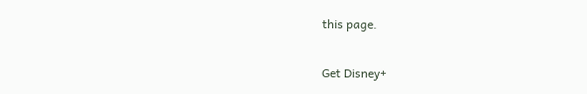this page.

Get Disney+